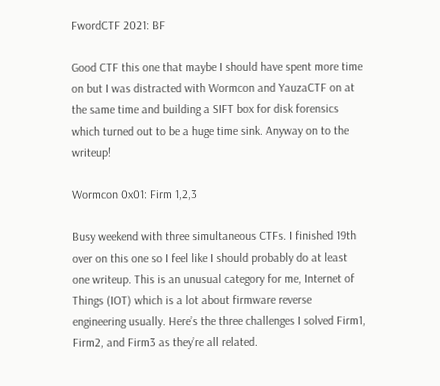FwordCTF 2021: BF

Good CTF this one that maybe I should have spent more time on but I was distracted with Wormcon and YauzaCTF on at the same time and building a SIFT box for disk forensics which turned out to be a huge time sink. Anyway on to the writeup!

Wormcon 0x01: Firm 1,2,3

Busy weekend with three simultaneous CTFs. I finished 19th over on this one so I feel like I should probably do at least one writeup. This is an unusual category for me, Internet of Things (IOT) which is a lot about firmware reverse engineering usually. Here’s the three challenges I solved Firm1, Firm2, and Firm3 as they’re all related.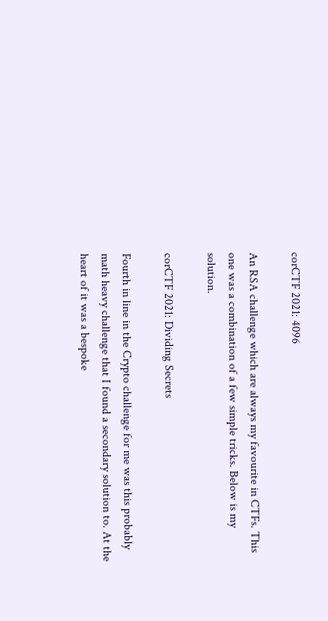corCTF 2021: 4096

An RSA challenge which are always my favourite in CTFs. This one was a combination of a few simple tricks. Below is my solution.

corCTF 2021: Dividing Secrets

Fourth in line in the Crypto challenge for me was this probably math heavy challenge that I found a secondary solution to. At the heart of it was a bespoke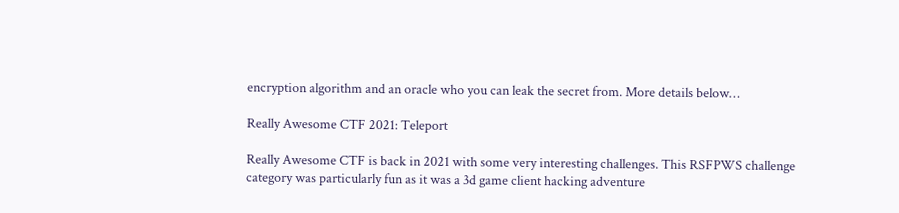encryption algorithm and an oracle who you can leak the secret from. More details below…

Really Awesome CTF 2021: Teleport

Really Awesome CTF is back in 2021 with some very interesting challenges. This RSFPWS challenge category was particularly fun as it was a 3d game client hacking adventure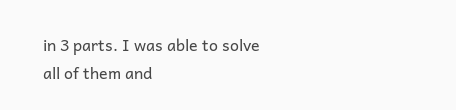in 3 parts. I was able to solve all of them and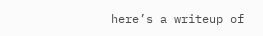here’s a writeup of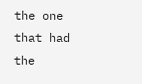the one that had the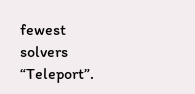fewest solvers “Teleport”.